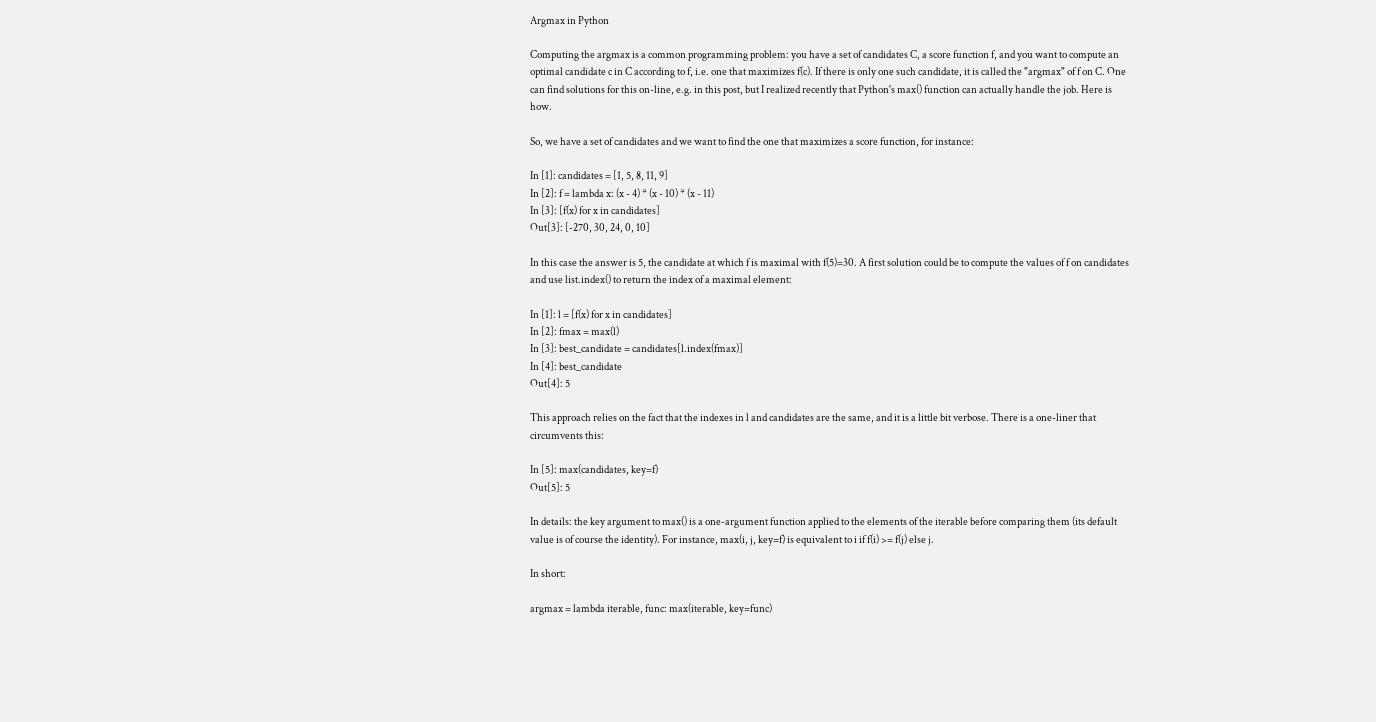Argmax in Python

Computing the argmax is a common programming problem: you have a set of candidates C, a score function f, and you want to compute an optimal candidate c in C according to f, i.e. one that maximizes f(c). If there is only one such candidate, it is called the "argmax" of f on C. One can find solutions for this on-line, e.g. in this post, but I realized recently that Python's max() function can actually handle the job. Here is how.

So, we have a set of candidates and we want to find the one that maximizes a score function, for instance:

In [1]: candidates = [1, 5, 8, 11, 9]
In [2]: f = lambda x: (x - 4) * (x - 10) * (x - 11)
In [3]: [f(x) for x in candidates]
Out[3]: [-270, 30, 24, 0, 10]

In this case the answer is 5, the candidate at which f is maximal with f(5)=30. A first solution could be to compute the values of f on candidates and use list.index() to return the index of a maximal element:

In [1]: l = [f(x) for x in candidates]
In [2]: fmax = max(l)
In [3]: best_candidate = candidates[l.index(fmax)]
In [4]: best_candidate
Out[4]: 5

This approach relies on the fact that the indexes in l and candidates are the same, and it is a little bit verbose. There is a one-liner that circumvents this:

In [5]: max(candidates, key=f)
Out[5]: 5

In details: the key argument to max() is a one-argument function applied to the elements of the iterable before comparing them (its default value is of course the identity). For instance, max(i, j, key=f) is equivalent to i if f(i) >= f(j) else j.

In short:

argmax = lambda iterable, func: max(iterable, key=func)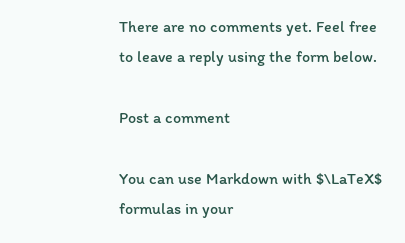There are no comments yet. Feel free to leave a reply using the form below.

Post a comment

You can use Markdown with $\LaTeX$ formulas in your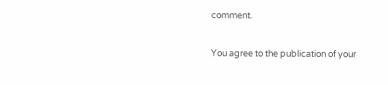comment.

You agree to the publication of your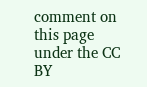comment on this page under the CC BY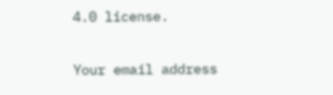4.0 license.

Your email address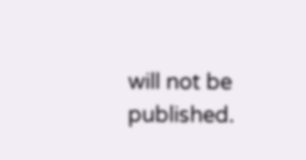will not be published.